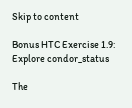Skip to content

Bonus HTC Exercise 1.9: Explore condor_status

The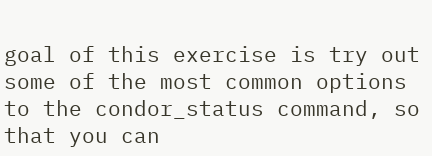goal of this exercise is try out some of the most common options to the condor_status command, so that you can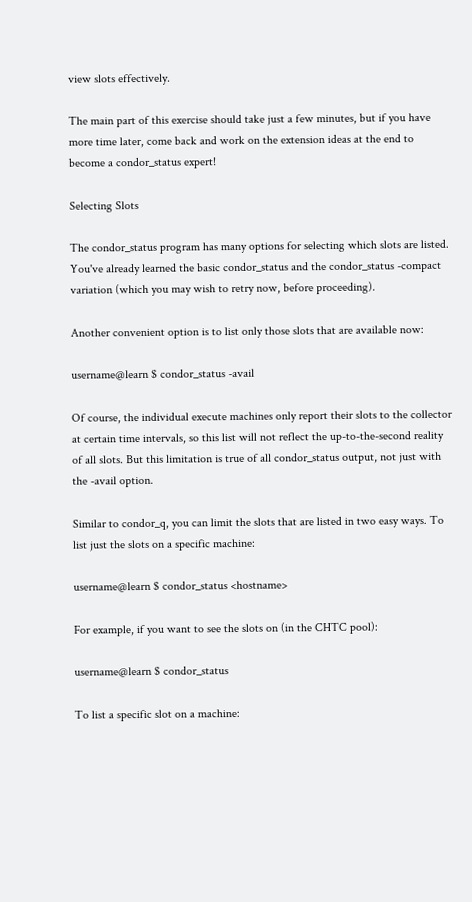view slots effectively.

The main part of this exercise should take just a few minutes, but if you have more time later, come back and work on the extension ideas at the end to become a condor_status expert!

Selecting Slots

The condor_status program has many options for selecting which slots are listed. You've already learned the basic condor_status and the condor_status -compact variation (which you may wish to retry now, before proceeding).

Another convenient option is to list only those slots that are available now:

username@learn $ condor_status -avail

Of course, the individual execute machines only report their slots to the collector at certain time intervals, so this list will not reflect the up-to-the-second reality of all slots. But this limitation is true of all condor_status output, not just with the -avail option.

Similar to condor_q, you can limit the slots that are listed in two easy ways. To list just the slots on a specific machine:

username@learn $ condor_status <hostname>

For example, if you want to see the slots on (in the CHTC pool):

username@learn $ condor_status

To list a specific slot on a machine: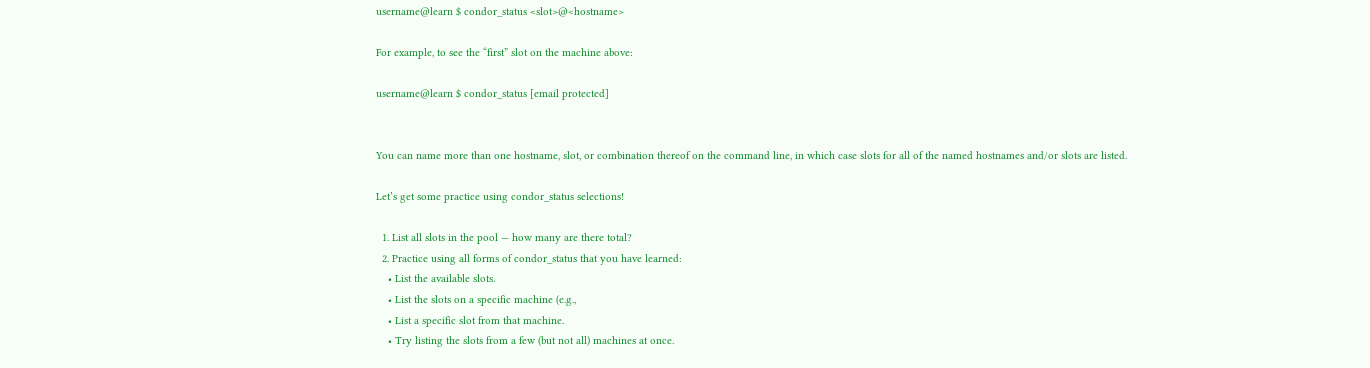username@learn $ condor_status <slot>@<hostname>

For example, to see the “first” slot on the machine above:

username@learn $ condor_status [email protected]


You can name more than one hostname, slot, or combination thereof on the command line, in which case slots for all of the named hostnames and/or slots are listed.

Let’s get some practice using condor_status selections!

  1. List all slots in the pool — how many are there total?
  2. Practice using all forms of condor_status that you have learned:
    • List the available slots.
    • List the slots on a specific machine (e.g.,
    • List a specific slot from that machine.
    • Try listing the slots from a few (but not all) machines at once.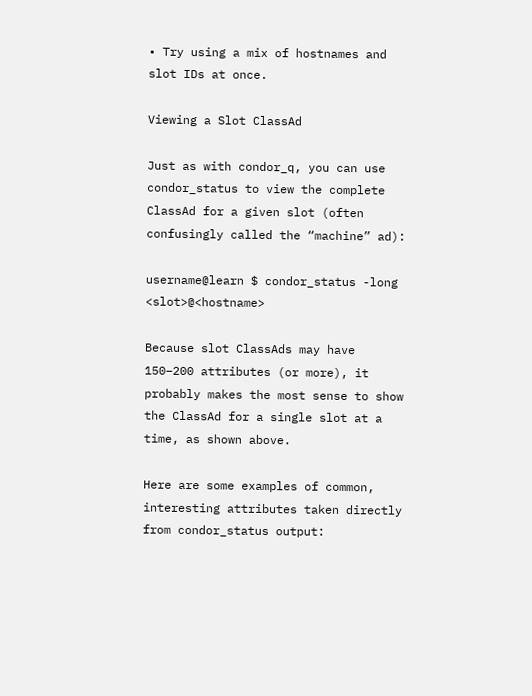• Try using a mix of hostnames and slot IDs at once.

Viewing a Slot ClassAd

Just as with condor_q, you can use condor_status to view the complete ClassAd for a given slot (often confusingly called the “machine” ad):

username@learn $ condor_status -long <slot>@<hostname>

Because slot ClassAds may have 150–200 attributes (or more), it probably makes the most sense to show the ClassAd for a single slot at a time, as shown above.

Here are some examples of common, interesting attributes taken directly from condor_status output: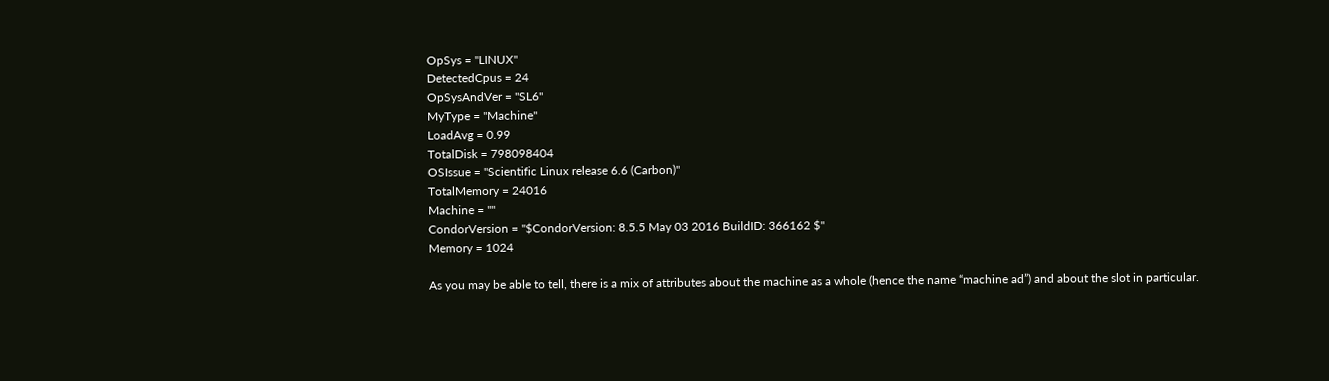OpSys = "LINUX"
DetectedCpus = 24
OpSysAndVer = "SL6"
MyType = "Machine"
LoadAvg = 0.99
TotalDisk = 798098404
OSIssue = "Scientific Linux release 6.6 (Carbon)"
TotalMemory = 24016
Machine = ""
CondorVersion = "$CondorVersion: 8.5.5 May 03 2016 BuildID: 366162 $"
Memory = 1024

As you may be able to tell, there is a mix of attributes about the machine as a whole (hence the name “machine ad”) and about the slot in particular.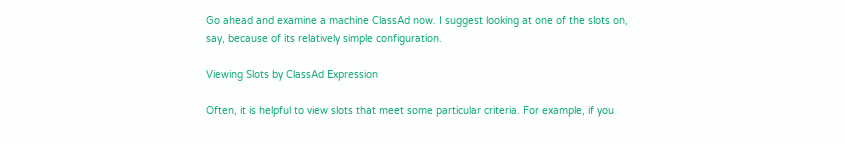Go ahead and examine a machine ClassAd now. I suggest looking at one of the slots on, say, because of its relatively simple configuration.

Viewing Slots by ClassAd Expression

Often, it is helpful to view slots that meet some particular criteria. For example, if you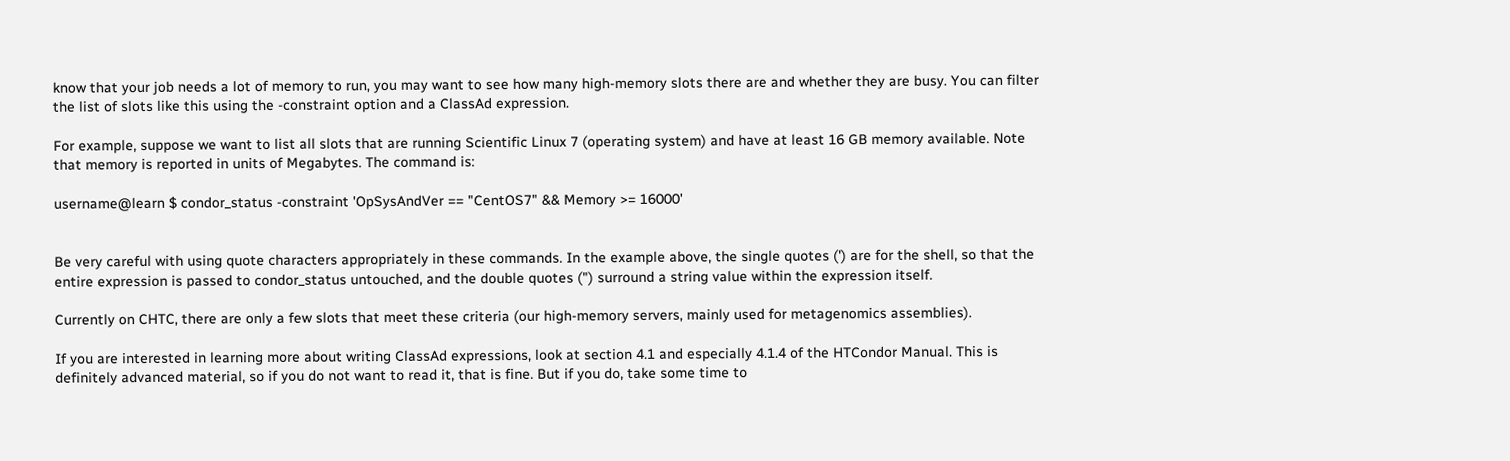know that your job needs a lot of memory to run, you may want to see how many high-memory slots there are and whether they are busy. You can filter the list of slots like this using the -constraint option and a ClassAd expression.

For example, suppose we want to list all slots that are running Scientific Linux 7 (operating system) and have at least 16 GB memory available. Note that memory is reported in units of Megabytes. The command is:

username@learn $ condor_status -constraint 'OpSysAndVer == "CentOS7" && Memory >= 16000'


Be very careful with using quote characters appropriately in these commands. In the example above, the single quotes (') are for the shell, so that the entire expression is passed to condor_status untouched, and the double quotes (") surround a string value within the expression itself.

Currently on CHTC, there are only a few slots that meet these criteria (our high-memory servers, mainly used for metagenomics assemblies).

If you are interested in learning more about writing ClassAd expressions, look at section 4.1 and especially 4.1.4 of the HTCondor Manual. This is definitely advanced material, so if you do not want to read it, that is fine. But if you do, take some time to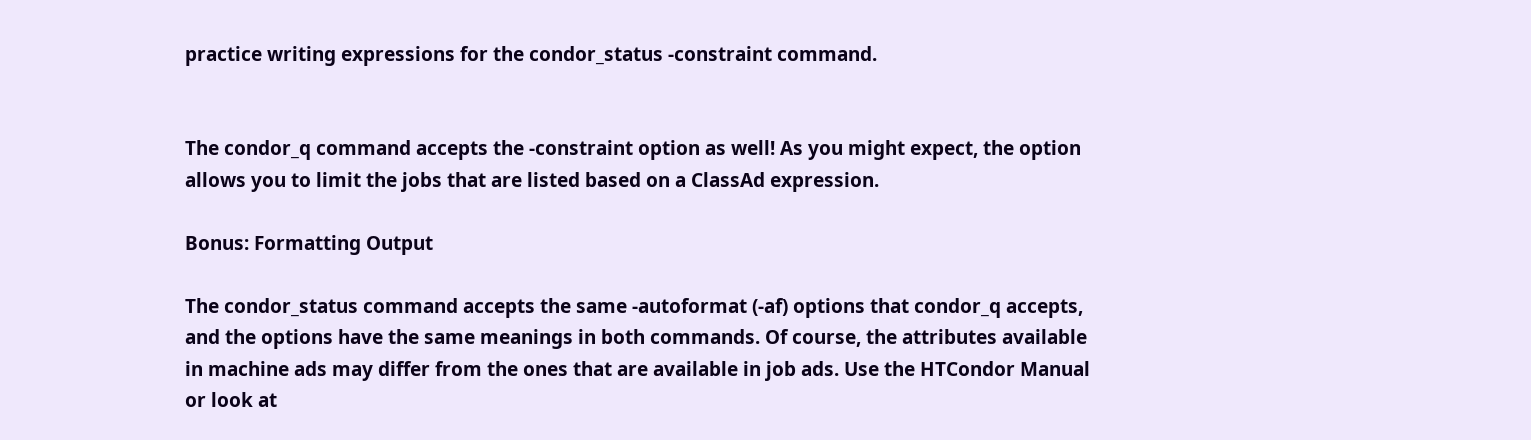practice writing expressions for the condor_status -constraint command.


The condor_q command accepts the -constraint option as well! As you might expect, the option allows you to limit the jobs that are listed based on a ClassAd expression.

Bonus: Formatting Output

The condor_status command accepts the same -autoformat (-af) options that condor_q accepts, and the options have the same meanings in both commands. Of course, the attributes available in machine ads may differ from the ones that are available in job ads. Use the HTCondor Manual or look at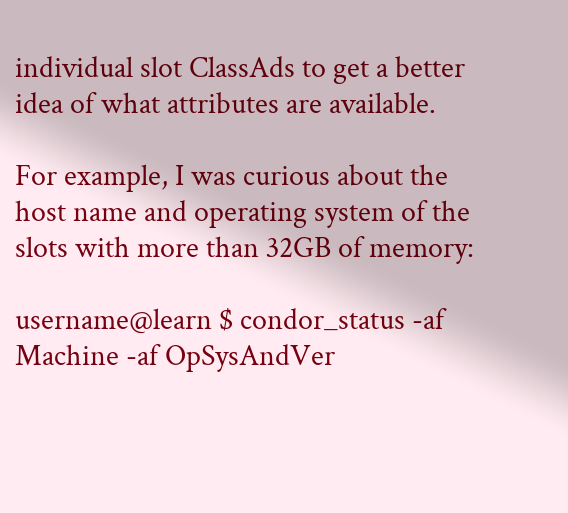individual slot ClassAds to get a better idea of what attributes are available.

For example, I was curious about the host name and operating system of the slots with more than 32GB of memory:

username@learn $ condor_status -af Machine -af OpSysAndVer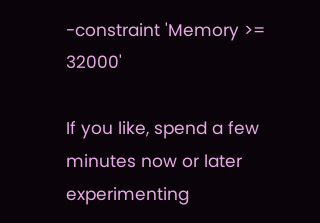-constraint 'Memory >= 32000'

If you like, spend a few minutes now or later experimenting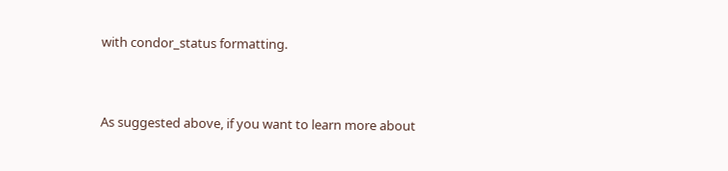with condor_status formatting.


As suggested above, if you want to learn more about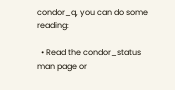condor_q, you can do some reading:

  • Read the condor_status man page or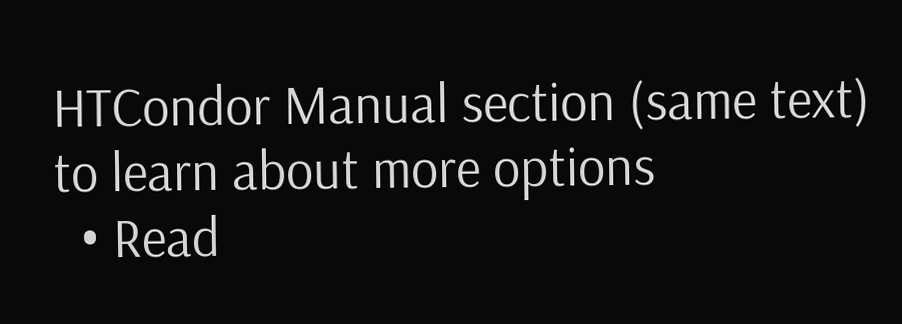HTCondor Manual section (same text) to learn about more options
  • Read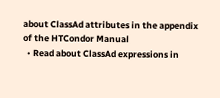about ClassAd attributes in the appendix of the HTCondor Manual
  • Read about ClassAd expressions in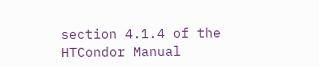section 4.1.4 of the HTCondor Manual